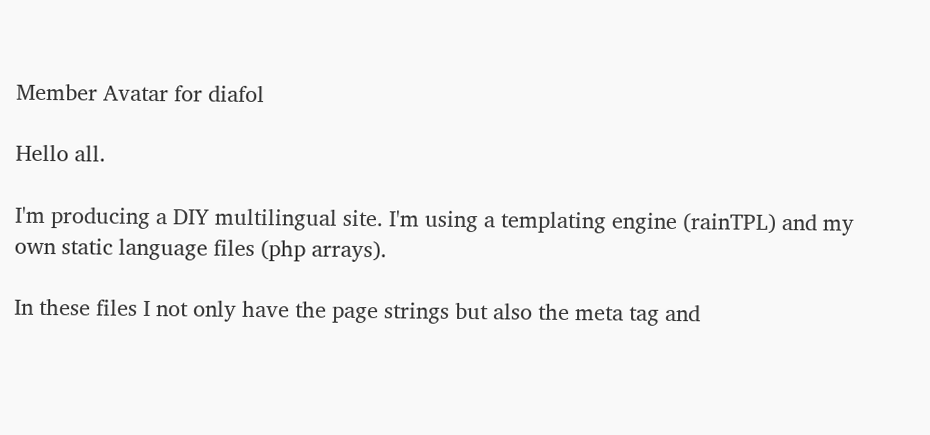Member Avatar for diafol

Hello all.

I'm producing a DIY multilingual site. I'm using a templating engine (rainTPL) and my own static language files (php arrays).

In these files I not only have the page strings but also the meta tag and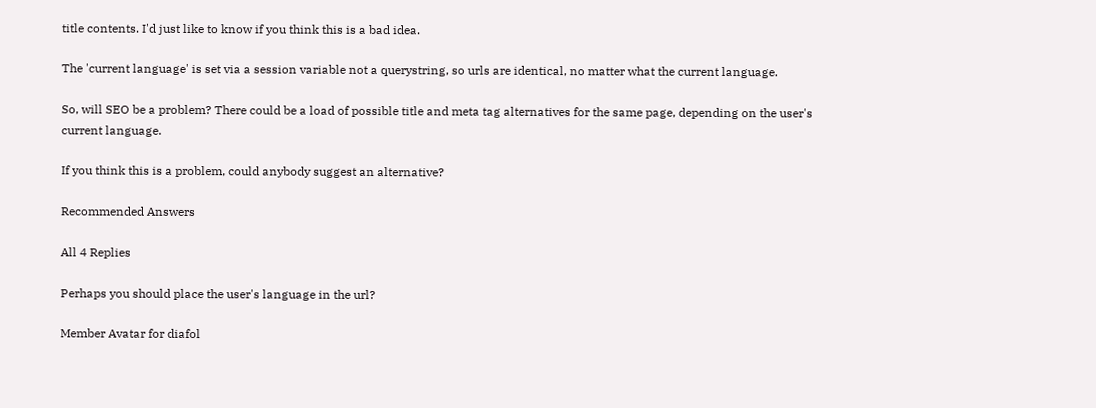title contents. I'd just like to know if you think this is a bad idea.

The 'current language' is set via a session variable not a querystring, so urls are identical, no matter what the current language.

So, will SEO be a problem? There could be a load of possible title and meta tag alternatives for the same page, depending on the user's current language.

If you think this is a problem, could anybody suggest an alternative?

Recommended Answers

All 4 Replies

Perhaps you should place the user's language in the url?

Member Avatar for diafol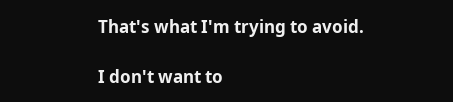That's what I'm trying to avoid.

I don't want to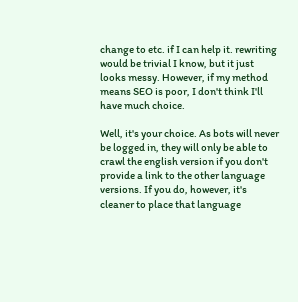change to etc. if I can help it. rewriting would be trivial I know, but it just looks messy. However, if my method means SEO is poor, I don't think I'll have much choice.

Well, it's your choice. As bots will never be logged in, they will only be able to crawl the english version if you don't provide a link to the other language versions. If you do, however, it's cleaner to place that language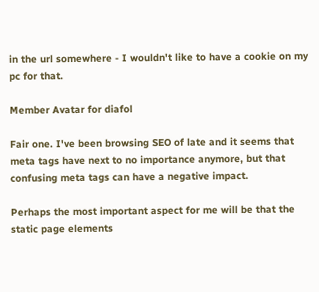in the url somewhere - I wouldn't like to have a cookie on my pc for that.

Member Avatar for diafol

Fair one. I've been browsing SEO of late and it seems that meta tags have next to no importance anymore, but that confusing meta tags can have a negative impact.

Perhaps the most important aspect for me will be that the static page elements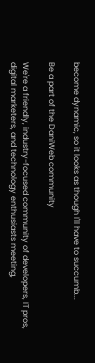become dynamic, so it looks as though I'll have to succumb...

Be a part of the DaniWeb community

We're a friendly, industry-focused community of developers, IT pros, digital marketers, and technology enthusiasts meeting,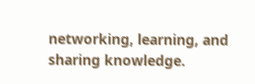networking, learning, and sharing knowledge.